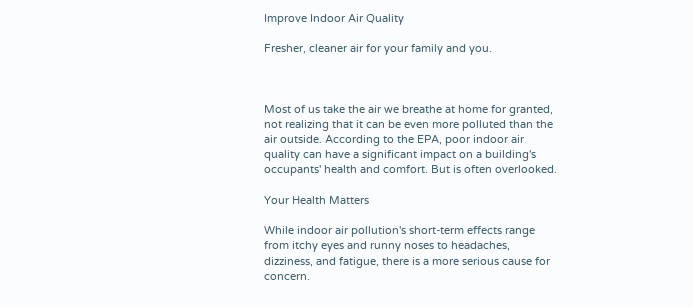Improve Indoor Air Quality

Fresher, cleaner air for your family and you.



Most of us take the air we breathe at home for granted, not realizing that it can be even more polluted than the air outside. According to the EPA, poor indoor air quality can have a significant impact on a building's occupants' health and comfort. But is often overlooked.

Your Health Matters

While indoor air pollution's short-term effects range from itchy eyes and runny noses to headaches, dizziness, and fatigue, there is a more serious cause for concern.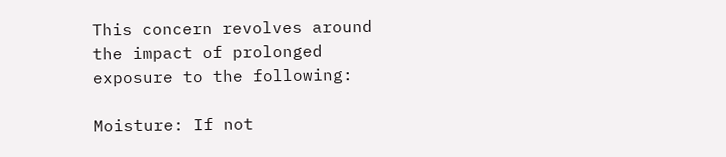This concern revolves around the impact of prolonged exposure to the following:

Moisture: If not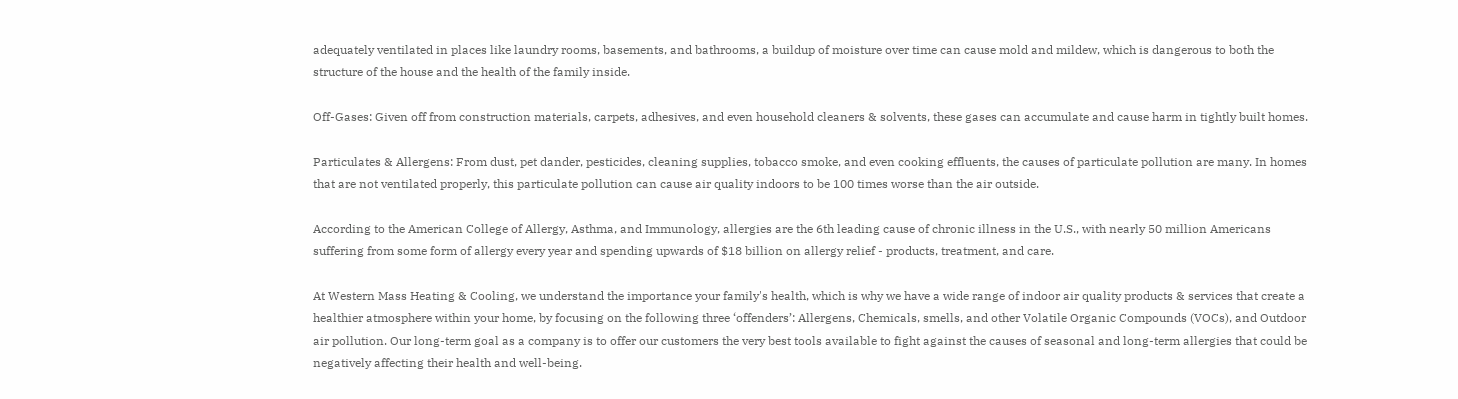adequately ventilated in places like laundry rooms, basements, and bathrooms, a buildup of moisture over time can cause mold and mildew, which is dangerous to both the structure of the house and the health of the family inside.

Off-Gases: Given off from construction materials, carpets, adhesives, and even household cleaners & solvents, these gases can accumulate and cause harm in tightly built homes.

Particulates & Allergens: From dust, pet dander, pesticides, cleaning supplies, tobacco smoke, and even cooking effluents, the causes of particulate pollution are many. In homes that are not ventilated properly, this particulate pollution can cause air quality indoors to be 100 times worse than the air outside.

According to the American College of Allergy, Asthma, and Immunology, allergies are the 6th leading cause of chronic illness in the U.S., with nearly 50 million Americans suffering from some form of allergy every year and spending upwards of $18 billion on allergy relief - products, treatment, and care.

At Western Mass Heating & Cooling, we understand the importance your family's health, which is why we have a wide range of indoor air quality products & services that create a healthier atmosphere within your home, by focusing on the following three ‘offenders’: Allergens, Chemicals, smells, and other Volatile Organic Compounds (VOCs), and Outdoor air pollution. Our long-term goal as a company is to offer our customers the very best tools available to fight against the causes of seasonal and long-term allergies that could be negatively affecting their health and well-being.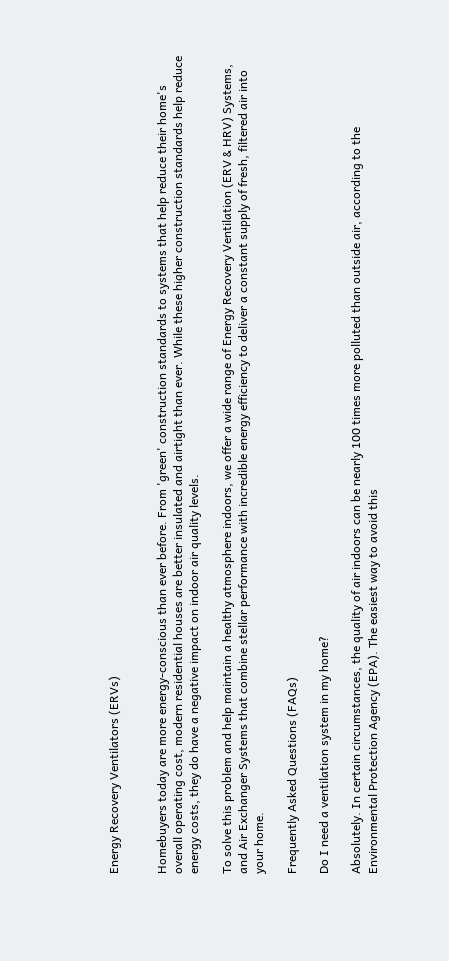Energy Recovery Ventilators (ERVs)


Homebuyers today are more energy-conscious than ever before. From 'green' construction standards to systems that help reduce their home's overall operating cost, modern residential houses are better insulated and airtight than ever. While these higher construction standards help reduce energy costs, they do have a negative impact on indoor air quality levels.

To solve this problem and help maintain a healthy atmosphere indoors, we offer a wide range of Energy Recovery Ventilation (ERV & HRV) Systems, and Air Exchanger Systems that combine stellar performance with incredible energy efficiency to deliver a constant supply of fresh, filtered air into your home.

Frequently Asked Questions (FAQs)

Do I need a ventilation system in my home?

Absolutely. In certain circumstances, the quality of air indoors can be nearly 100 times more polluted than outside air, according to the Environmental Protection Agency (EPA). The easiest way to avoid this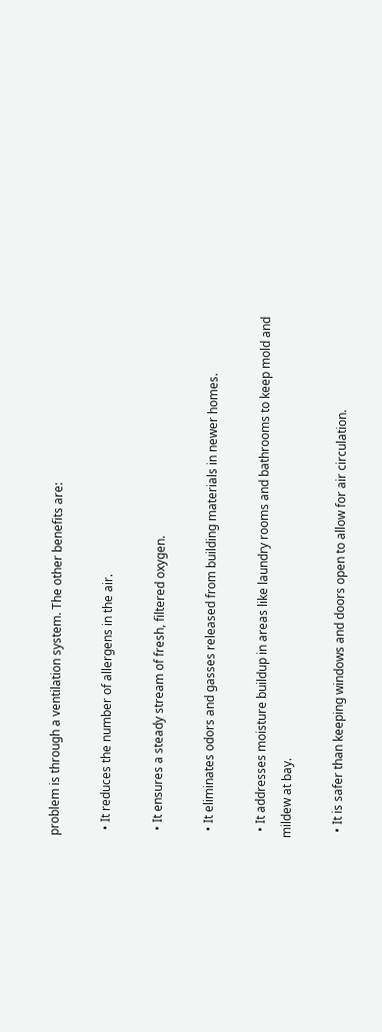problem is through a ventilation system. The other benefits are:

  • It reduces the number of allergens in the air.

  • It ensures a steady stream of fresh, filtered oxygen.

  • It eliminates odors and gasses released from building materials in newer homes.

  • It addresses moisture buildup in areas like laundry rooms and bathrooms to keep mold and mildew at bay.

  • It is safer than keeping windows and doors open to allow for air circulation.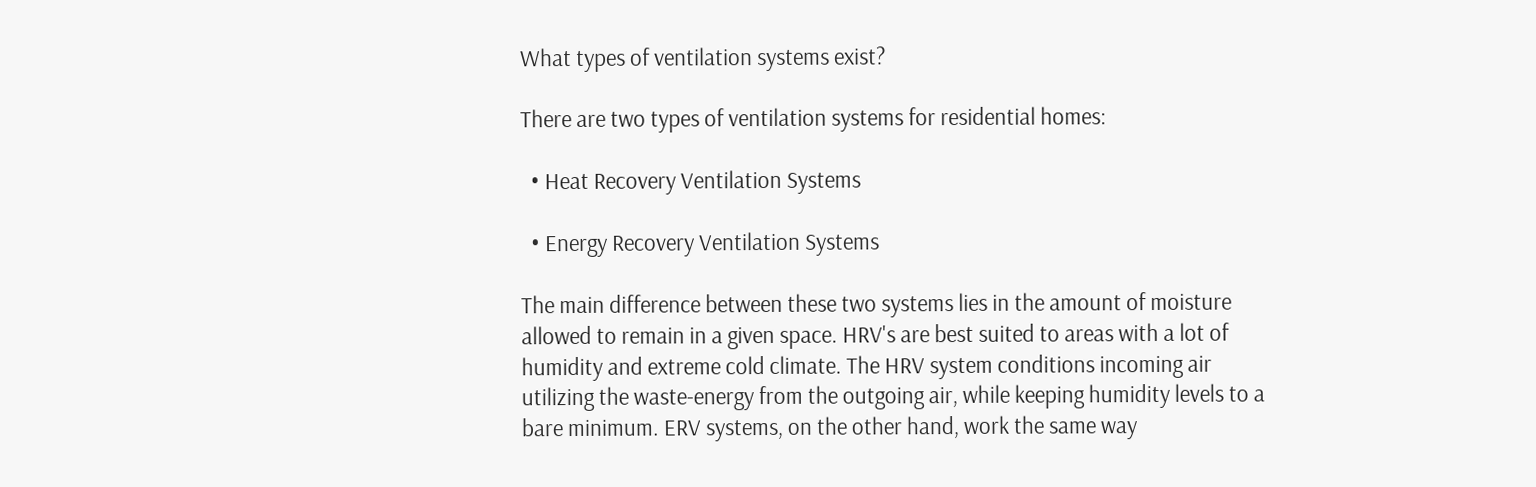What types of ventilation systems exist?

There are two types of ventilation systems for residential homes:

  • Heat Recovery Ventilation Systems

  • Energy Recovery Ventilation Systems

The main difference between these two systems lies in the amount of moisture allowed to remain in a given space. HRV's are best suited to areas with a lot of humidity and extreme cold climate. The HRV system conditions incoming air utilizing the waste-energy from the outgoing air, while keeping humidity levels to a bare minimum. ERV systems, on the other hand, work the same way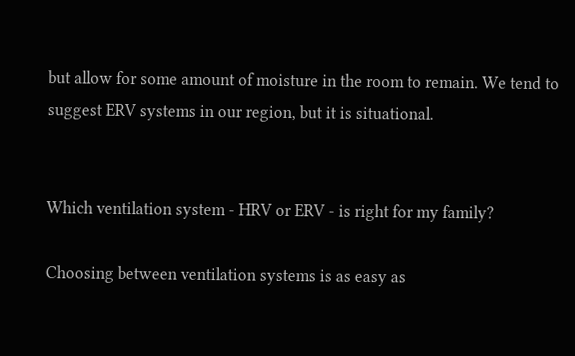but allow for some amount of moisture in the room to remain. We tend to suggest ERV systems in our region, but it is situational.


Which ventilation system - HRV or ERV - is right for my family?

Choosing between ventilation systems is as easy as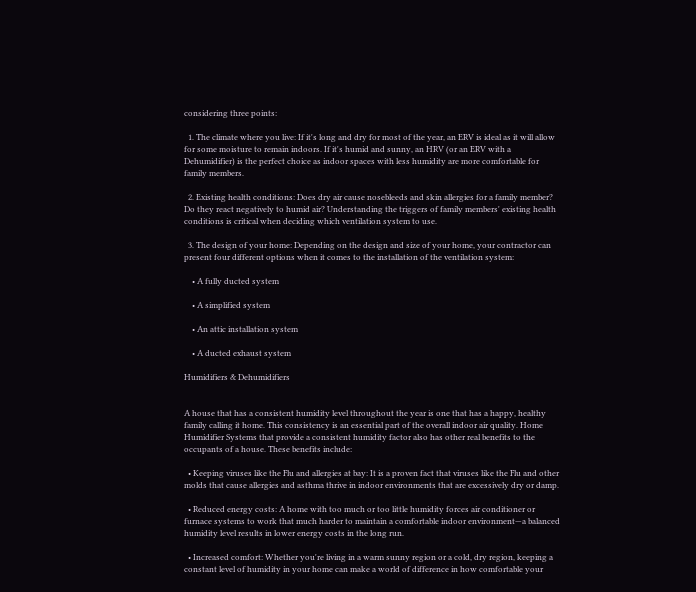considering three points:

  1. The climate where you live: If it's long and dry for most of the year, an ERV is ideal as it will allow for some moisture to remain indoors. If it's humid and sunny, an HRV (or an ERV with a Dehumidifier) is the perfect choice as indoor spaces with less humidity are more comfortable for family members.

  2. Existing health conditions: Does dry air cause nosebleeds and skin allergies for a family member? Do they react negatively to humid air? Understanding the triggers of family members' existing health conditions is critical when deciding which ventilation system to use.

  3. The design of your home: Depending on the design and size of your home, your contractor can present four different options when it comes to the installation of the ventilation system:

    • A fully ducted system

    • A simplified system

    • An attic installation system

    • A ducted exhaust system

Humidifiers & Dehumidifiers


A house that has a consistent humidity level throughout the year is one that has a happy, healthy family calling it home. This consistency is an essential part of the overall indoor air quality. Home Humidifier Systems that provide a consistent humidity factor also has other real benefits to the occupants of a house. These benefits include:

  • Keeping viruses like the Flu and allergies at bay: It is a proven fact that viruses like the Flu and other molds that cause allergies and asthma thrive in indoor environments that are excessively dry or damp.

  • Reduced energy costs: A home with too much or too little humidity forces air conditioner or furnace systems to work that much harder to maintain a comfortable indoor environment—a balanced humidity level results in lower energy costs in the long run.

  • Increased comfort: Whether you're living in a warm sunny region or a cold, dry region, keeping a constant level of humidity in your home can make a world of difference in how comfortable your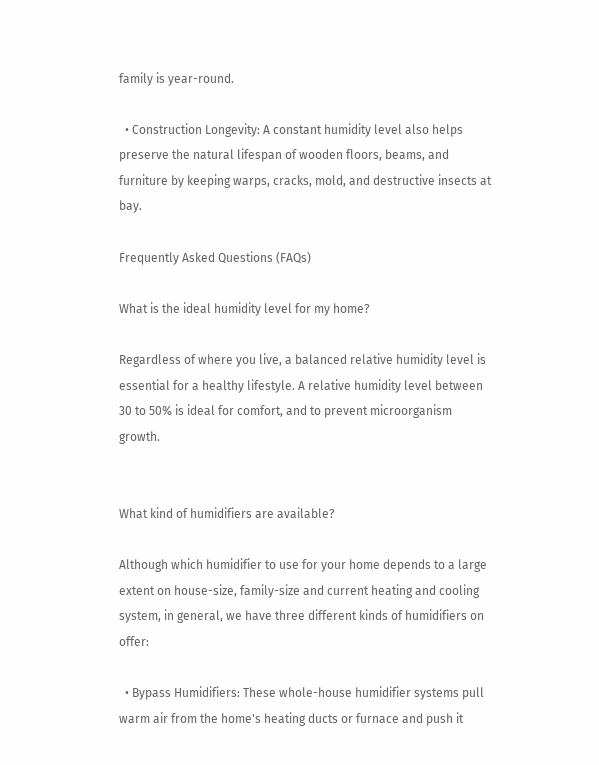family is year-round.

  • Construction Longevity: A constant humidity level also helps preserve the natural lifespan of wooden floors, beams, and furniture by keeping warps, cracks, mold, and destructive insects at bay.

Frequently Asked Questions (FAQs)

What is the ideal humidity level for my home?

Regardless of where you live, a balanced relative humidity level is essential for a healthy lifestyle. A relative humidity level between 30 to 50% is ideal for comfort, and to prevent microorganism growth.


What kind of humidifiers are available?

Although which humidifier to use for your home depends to a large extent on house-size, family-size and current heating and cooling system, in general, we have three different kinds of humidifiers on offer:

  • Bypass Humidifiers: These whole-house humidifier systems pull warm air from the home's heating ducts or furnace and push it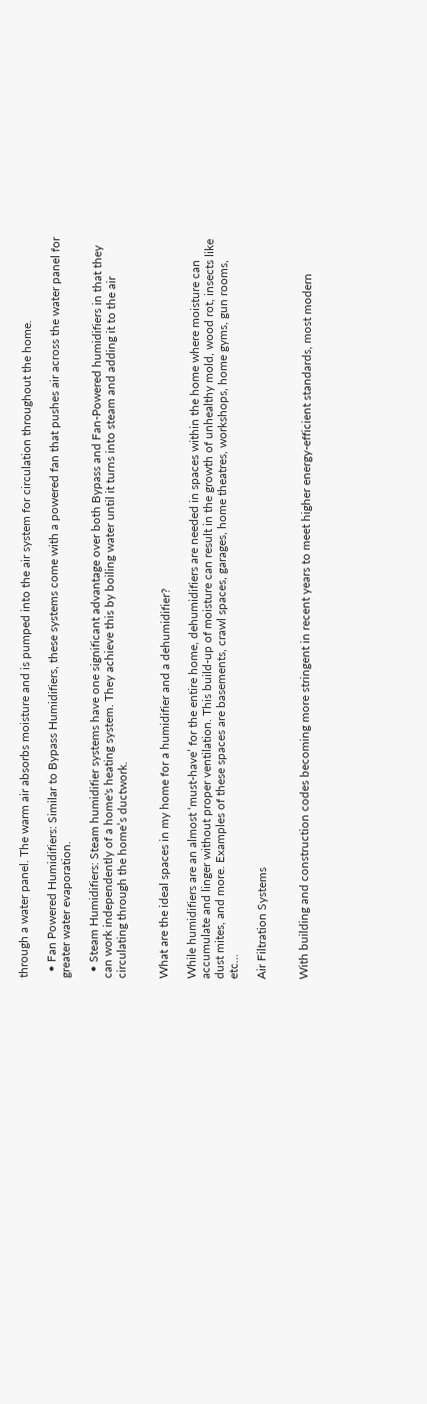through a water panel. The warm air absorbs moisture and is pumped into the air system for circulation throughout the home.

  • Fan Powered Humidifiers: Similar to Bypass Humidifiers, these systems come with a powered fan that pushes air across the water panel for greater water evaporation.

  • Steam Humidifiers: Steam humidifier systems have one significant advantage over both Bypass and Fan-Powered humidifiers in that they can work independently of a home's heating system. They achieve this by boiling water until it turns into steam and adding it to the air circulating through the home’s ductwork.


What are the ideal spaces in my home for a humidifier and a dehumidifier?

While humidifiers are an almost ‘must-have’ for the entire home, dehumidifiers are needed in spaces within the home where moisture can accumulate and linger without proper ventilation. This build-up of moisture can result in the growth of unhealthy mold, wood rot, insects like dust mites, and more. Examples of these spaces are basements, crawl spaces, garages, home theatres, workshops, home gyms, gun rooms, etc...

Air Filtration Systems


With building and construction codes becoming more stringent in recent years to meet higher energy-efficient standards, most modern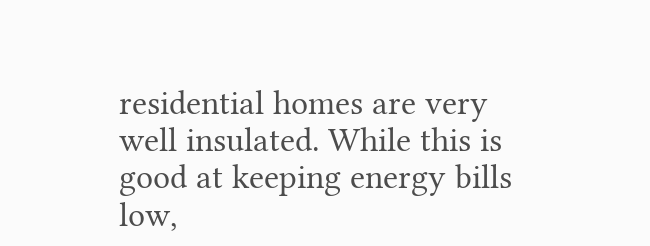residential homes are very well insulated. While this is good at keeping energy bills low,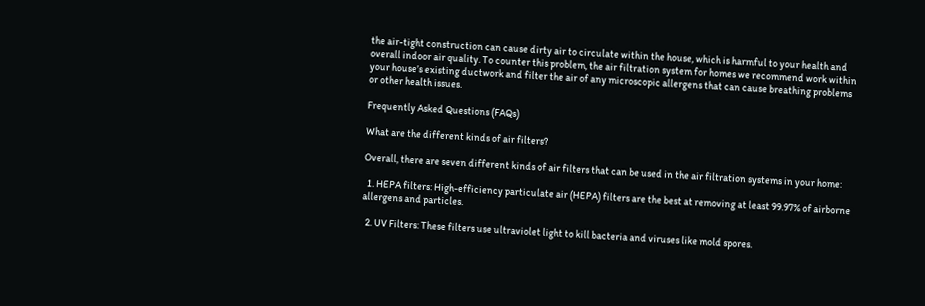the air-tight construction can cause dirty air to circulate within the house, which is harmful to your health and overall indoor air quality. To counter this problem, the air filtration system for homes we recommend work within your house’s existing ductwork and filter the air of any microscopic allergens that can cause breathing problems or other health issues.

Frequently Asked Questions (FAQs)

What are the different kinds of air filters?

Overall, there are seven different kinds of air filters that can be used in the air filtration systems in your home:

  1. HEPA filters: High-efficiency particulate air (HEPA) filters are the best at removing at least 99.97% of airborne allergens and particles.

  2. UV Filters: These filters use ultraviolet light to kill bacteria and viruses like mold spores.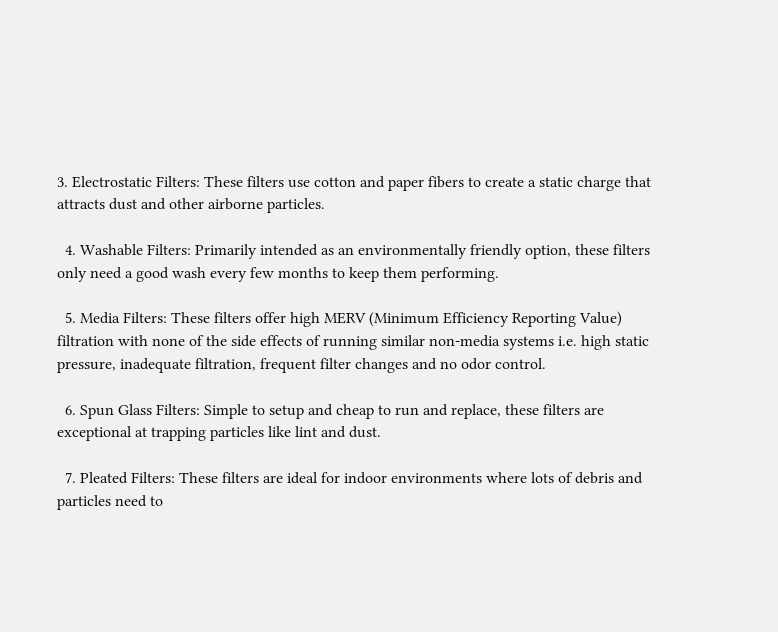3. Electrostatic Filters: These filters use cotton and paper fibers to create a static charge that attracts dust and other airborne particles.

  4. Washable Filters: Primarily intended as an environmentally friendly option, these filters only need a good wash every few months to keep them performing.

  5. Media Filters: These filters offer high MERV (Minimum Efficiency Reporting Value) filtration with none of the side effects of running similar non-media systems i.e. high static pressure, inadequate filtration, frequent filter changes and no odor control.

  6. Spun Glass Filters: Simple to setup and cheap to run and replace, these filters are exceptional at trapping particles like lint and dust.

  7. Pleated Filters: These filters are ideal for indoor environments where lots of debris and particles need to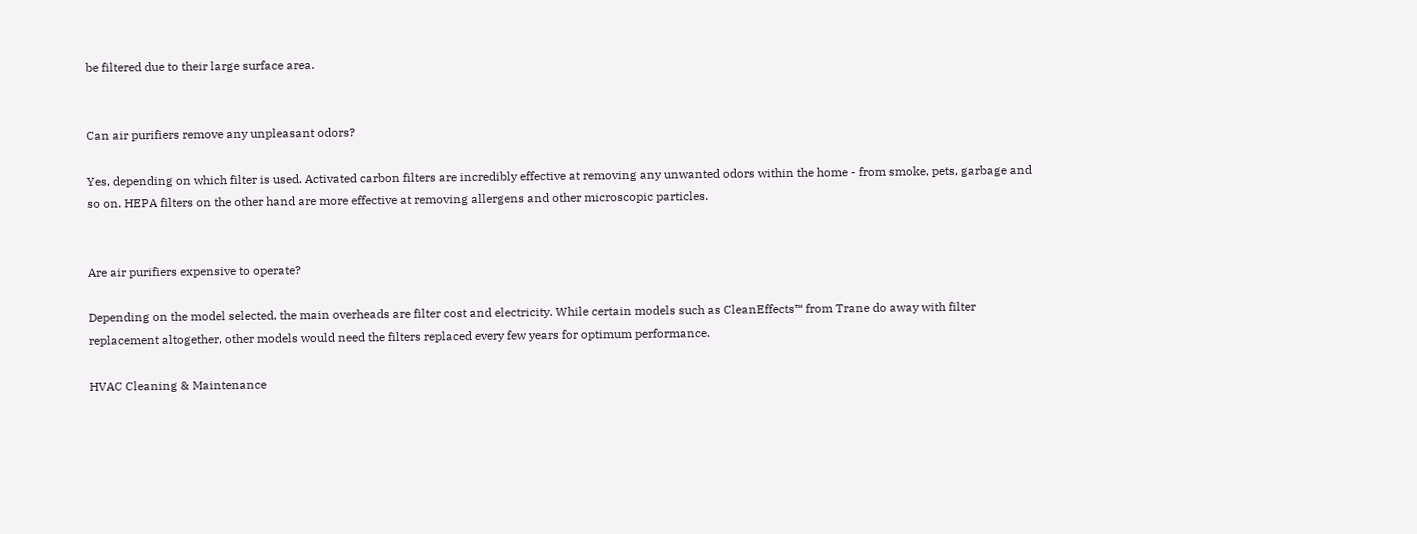be filtered due to their large surface area.


Can air purifiers remove any unpleasant odors?

Yes, depending on which filter is used. Activated carbon filters are incredibly effective at removing any unwanted odors within the home - from smoke, pets, garbage and so on. HEPA filters on the other hand are more effective at removing allergens and other microscopic particles.


Are air purifiers expensive to operate?

Depending on the model selected, the main overheads are filter cost and electricity. While certain models such as CleanEffects™ from Trane do away with filter replacement altogether, other models would need the filters replaced every few years for optimum performance.

HVAC Cleaning & Maintenance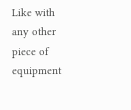Like with any other piece of equipment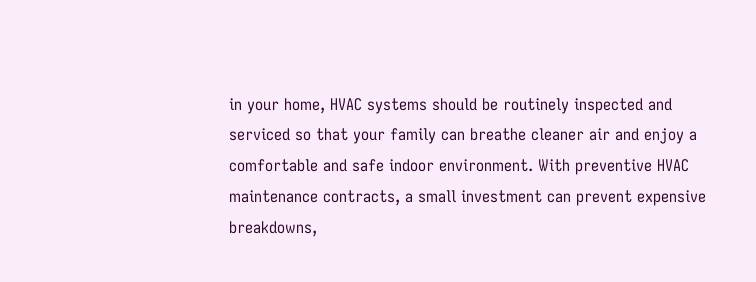in your home, HVAC systems should be routinely inspected and serviced so that your family can breathe cleaner air and enjoy a comfortable and safe indoor environment. With preventive HVAC maintenance contracts, a small investment can prevent expensive breakdowns,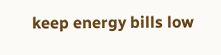keep energy bills low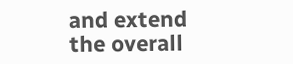and extend the overall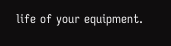life of your equipment.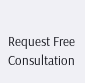Request Free Consultation